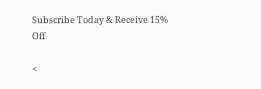Subscribe Today & Receive 15% Off

<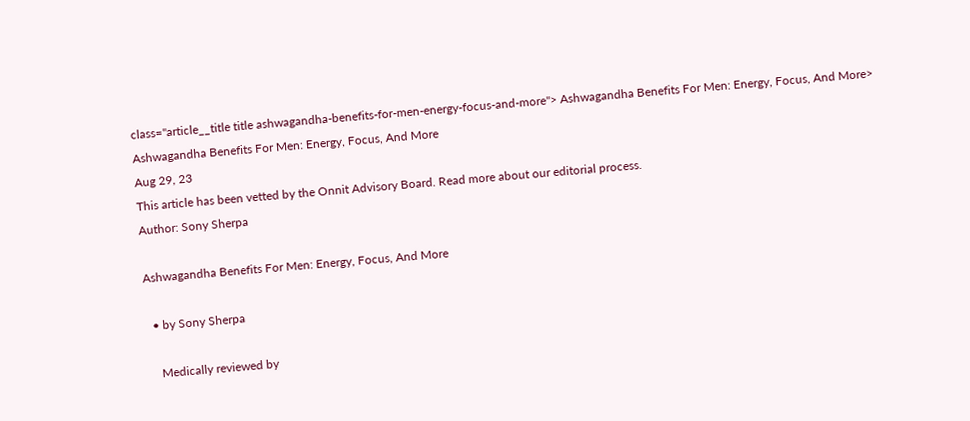class="article__title title ashwagandha-benefits-for-men-energy-focus-and-more"> Ashwagandha Benefits For Men: Energy, Focus, And More>
Ashwagandha Benefits For Men: Energy, Focus, And More
Aug 29, 23
This article has been vetted by the Onnit Advisory Board. Read more about our editorial process.
Author: Sony Sherpa

Ashwagandha Benefits For Men: Energy, Focus, And More

  • by Sony Sherpa

    Medically reviewed by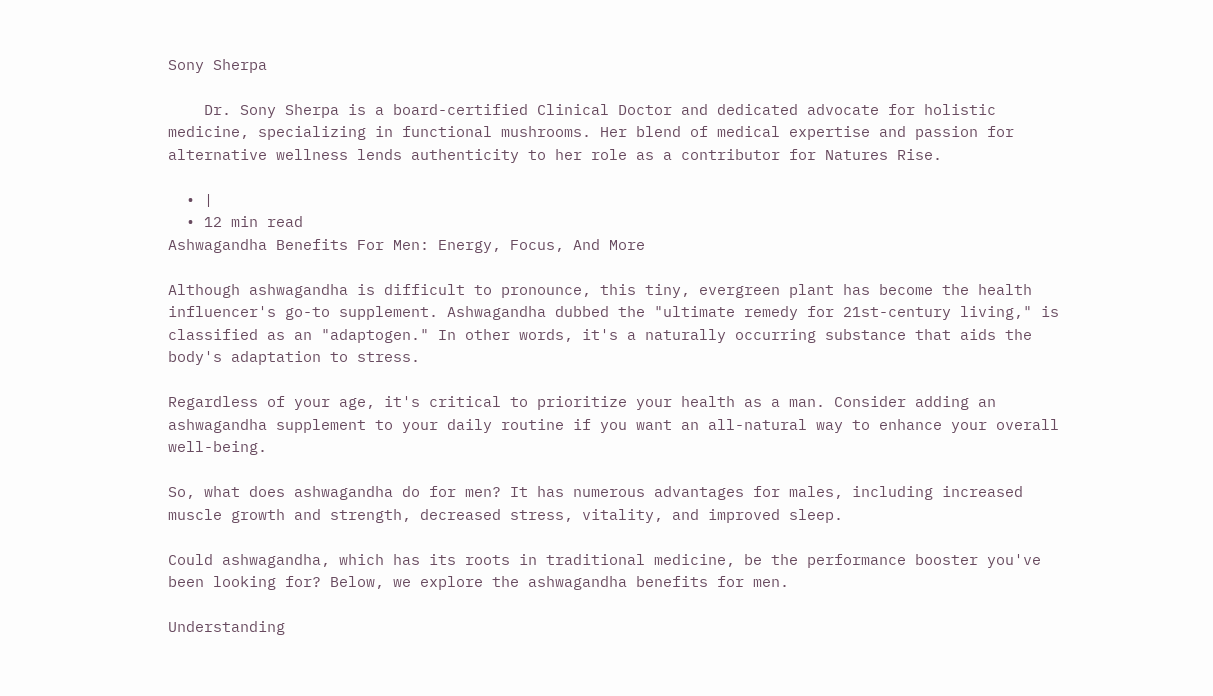Sony Sherpa

    Dr. Sony Sherpa is a board-certified Clinical Doctor and dedicated advocate for holistic medicine, specializing in functional mushrooms. Her blend of medical expertise and passion for alternative wellness lends authenticity to her role as a contributor for Natures Rise.

  • |
  • 12 min read
Ashwagandha Benefits For Men: Energy, Focus, And More

Although ashwagandha is difficult to pronounce, this tiny, evergreen plant has become the health influencer's go-to supplement. Ashwagandha dubbed the "ultimate remedy for 21st-century living," is classified as an "adaptogen." In other words, it's a naturally occurring substance that aids the body's adaptation to stress.

Regardless of your age, it's critical to prioritize your health as a man. Consider adding an ashwagandha supplement to your daily routine if you want an all-natural way to enhance your overall well-being.

So, what does ashwagandha do for men? It has numerous advantages for males, including increased muscle growth and strength, decreased stress, vitality, and improved sleep.

Could ashwagandha, which has its roots in traditional medicine, be the performance booster you've been looking for? Below, we explore the ashwagandha benefits for men.

Understanding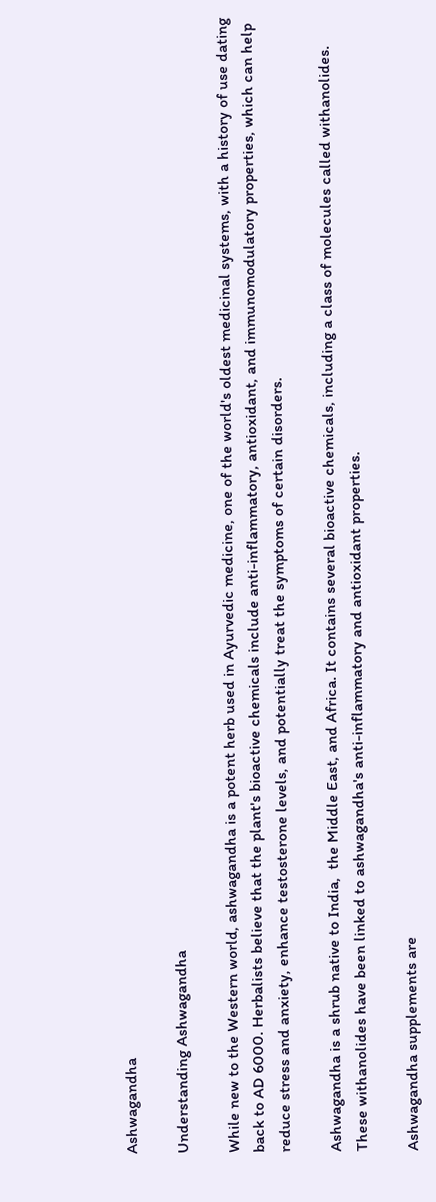Ashwagandha

Understanding Ashwagandha

While new to the Western world, ashwagandha is a potent herb used in Ayurvedic medicine, one of the world's oldest medicinal systems, with a history of use dating back to AD 6000. Herbalists believe that the plant's bioactive chemicals include anti-inflammatory, antioxidant, and immunomodulatory properties, which can help reduce stress and anxiety, enhance testosterone levels, and potentially treat the symptoms of certain disorders.

Ashwagandha is a shrub native to India,  the Middle East, and Africa. It contains several bioactive chemicals, including a class of molecules called withanolides. These withanolides have been linked to ashwagandha's anti-inflammatory and antioxidant properties.

Ashwagandha supplements are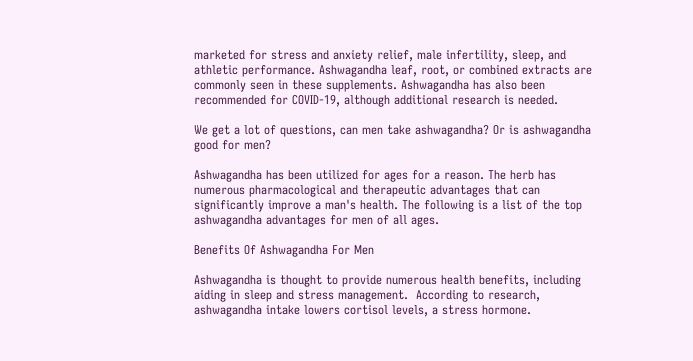marketed for stress and anxiety relief, male infertility, sleep, and athletic performance. Ashwagandha leaf, root, or combined extracts are commonly seen in these supplements. Ashwagandha has also been recommended for COVID-19, although additional research is needed.

We get a lot of questions, can men take ashwagandha? Or is ashwagandha good for men?

Ashwagandha has been utilized for ages for a reason. The herb has numerous pharmacological and therapeutic advantages that can significantly improve a man's health. The following is a list of the top ashwagandha advantages for men of all ages.

Benefits Of Ashwagandha For Men

Ashwagandha is thought to provide numerous health benefits, including aiding in sleep and stress management.  According to research, ashwagandha intake lowers cortisol levels, a stress hormone.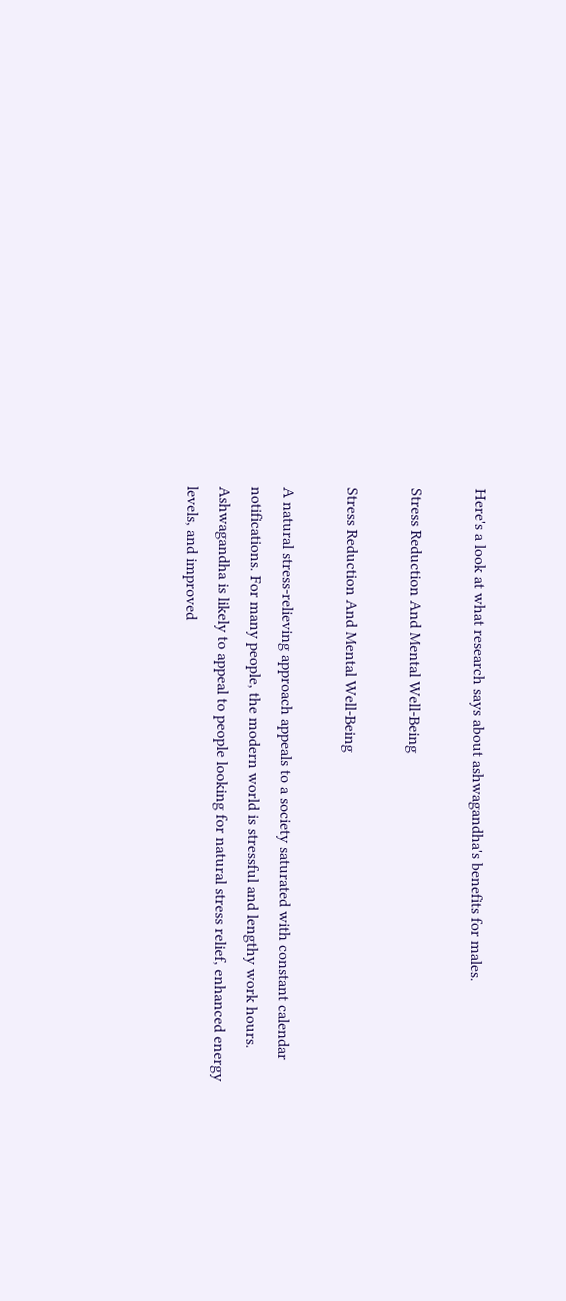Here's a look at what research says about ashwagandha's benefits for males.

Stress Reduction And Mental Well-Being

Stress Reduction And Mental Well-Being

A natural stress-relieving approach appeals to a society saturated with constant calendar notifications. For many people, the modern world is stressful and lengthy work hours. Ashwagandha is likely to appeal to people looking for natural stress relief, enhanced energy levels, and improved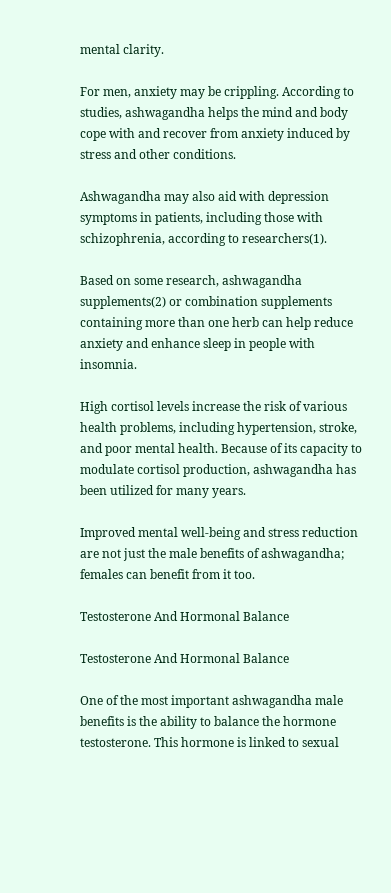mental clarity.

For men, anxiety may be crippling. According to studies, ashwagandha helps the mind and body cope with and recover from anxiety induced by stress and other conditions.

Ashwagandha may also aid with depression symptoms in patients, including those with schizophrenia, according to researchers(1).

Based on some research, ashwagandha supplements(2) or combination supplements containing more than one herb can help reduce anxiety and enhance sleep in people with insomnia.

High cortisol levels increase the risk of various health problems, including hypertension, stroke, and poor mental health. Because of its capacity to modulate cortisol production, ashwagandha has been utilized for many years.

Improved mental well-being and stress reduction are not just the male benefits of ashwagandha; females can benefit from it too.

Testosterone And Hormonal Balance

Testosterone And Hormonal Balance

One of the most important ashwagandha male benefits is the ability to balance the hormone testosterone. This hormone is linked to sexual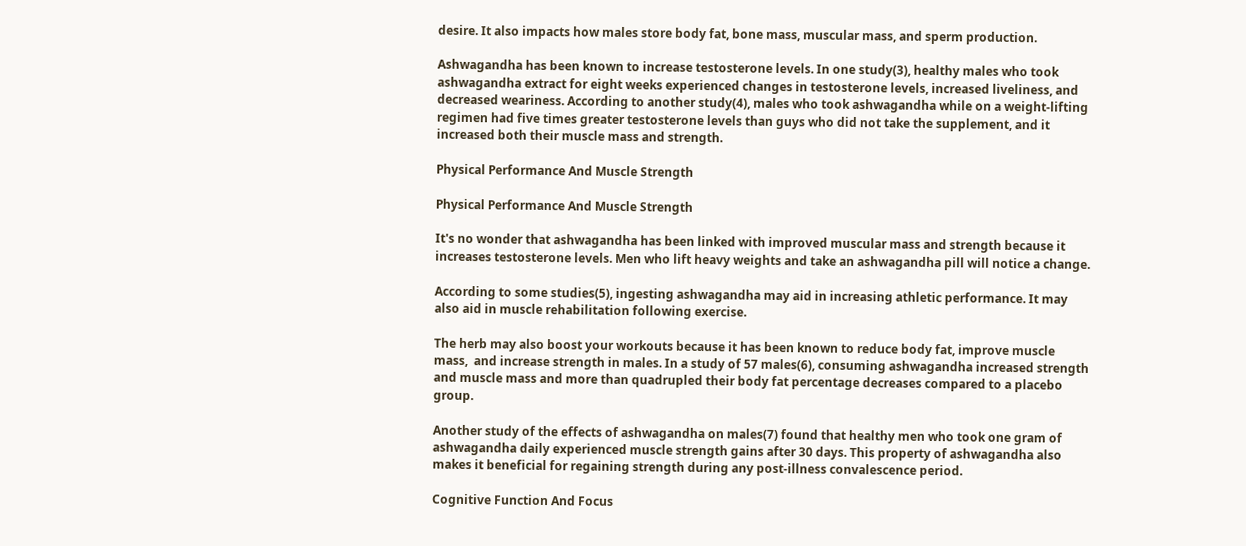desire. It also impacts how males store body fat, bone mass, muscular mass, and sperm production.

Ashwagandha has been known to increase testosterone levels. In one study(3), healthy males who took ashwagandha extract for eight weeks experienced changes in testosterone levels, increased liveliness, and decreased weariness. According to another study(4), males who took ashwagandha while on a weight-lifting regimen had five times greater testosterone levels than guys who did not take the supplement, and it increased both their muscle mass and strength.

Physical Performance And Muscle Strength

Physical Performance And Muscle Strength

It's no wonder that ashwagandha has been linked with improved muscular mass and strength because it increases testosterone levels. Men who lift heavy weights and take an ashwagandha pill will notice a change.

According to some studies(5), ingesting ashwagandha may aid in increasing athletic performance. It may also aid in muscle rehabilitation following exercise.

The herb may also boost your workouts because it has been known to reduce body fat, improve muscle mass,  and increase strength in males. In a study of 57 males(6), consuming ashwagandha increased strength and muscle mass and more than quadrupled their body fat percentage decreases compared to a placebo group.

Another study of the effects of ashwagandha on males(7) found that healthy men who took one gram of ashwagandha daily experienced muscle strength gains after 30 days. This property of ashwagandha also makes it beneficial for regaining strength during any post-illness convalescence period.

Cognitive Function And Focus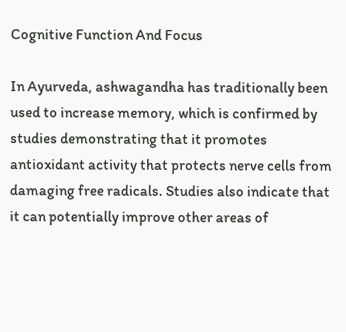Cognitive Function And Focus

In Ayurveda, ashwagandha has traditionally been used to increase memory, which is confirmed by studies demonstrating that it promotes antioxidant activity that protects nerve cells from damaging free radicals. Studies also indicate that it can potentially improve other areas of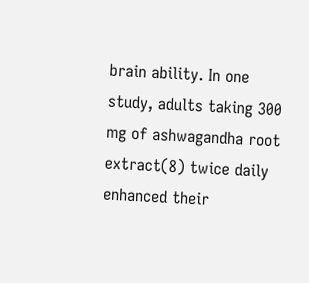brain ability. In one study, adults taking 300 mg of ashwagandha root extract(8) twice daily enhanced their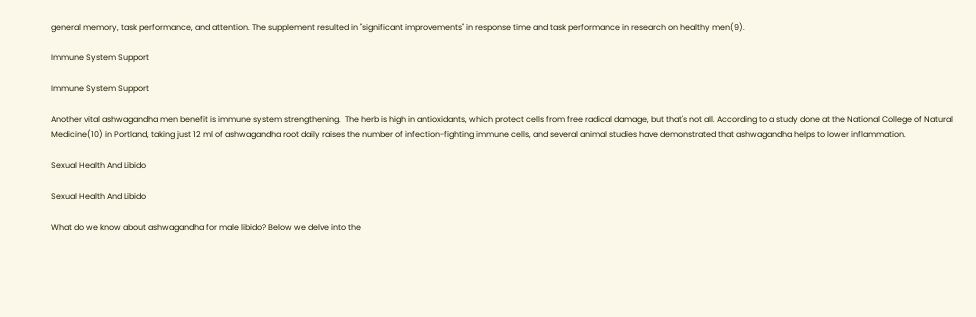general memory, task performance, and attention. The supplement resulted in "significant improvements" in response time and task performance in research on healthy men(9).

Immune System Support

Immune System Support

Another vital ashwagandha men benefit is immune system strengthening.  The herb is high in antioxidants, which protect cells from free radical damage, but that's not all. According to a study done at the National College of Natural Medicine(10) in Portland, taking just 12 ml of ashwagandha root daily raises the number of infection-fighting immune cells, and several animal studies have demonstrated that ashwagandha helps to lower inflammation.

Sexual Health And Libido

Sexual Health And Libido

What do we know about ashwagandha for male libido? Below we delve into the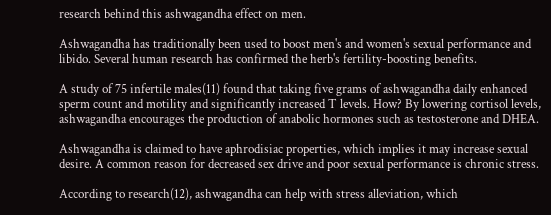research behind this ashwagandha effect on men.

Ashwagandha has traditionally been used to boost men's and women's sexual performance and libido. Several human research has confirmed the herb's fertility-boosting benefits.

A study of 75 infertile males(11) found that taking five grams of ashwagandha daily enhanced sperm count and motility and significantly increased T levels. How? By lowering cortisol levels, ashwagandha encourages the production of anabolic hormones such as testosterone and DHEA.

Ashwagandha is claimed to have aphrodisiac properties, which implies it may increase sexual desire. A common reason for decreased sex drive and poor sexual performance is chronic stress.

According to research(12), ashwagandha can help with stress alleviation, which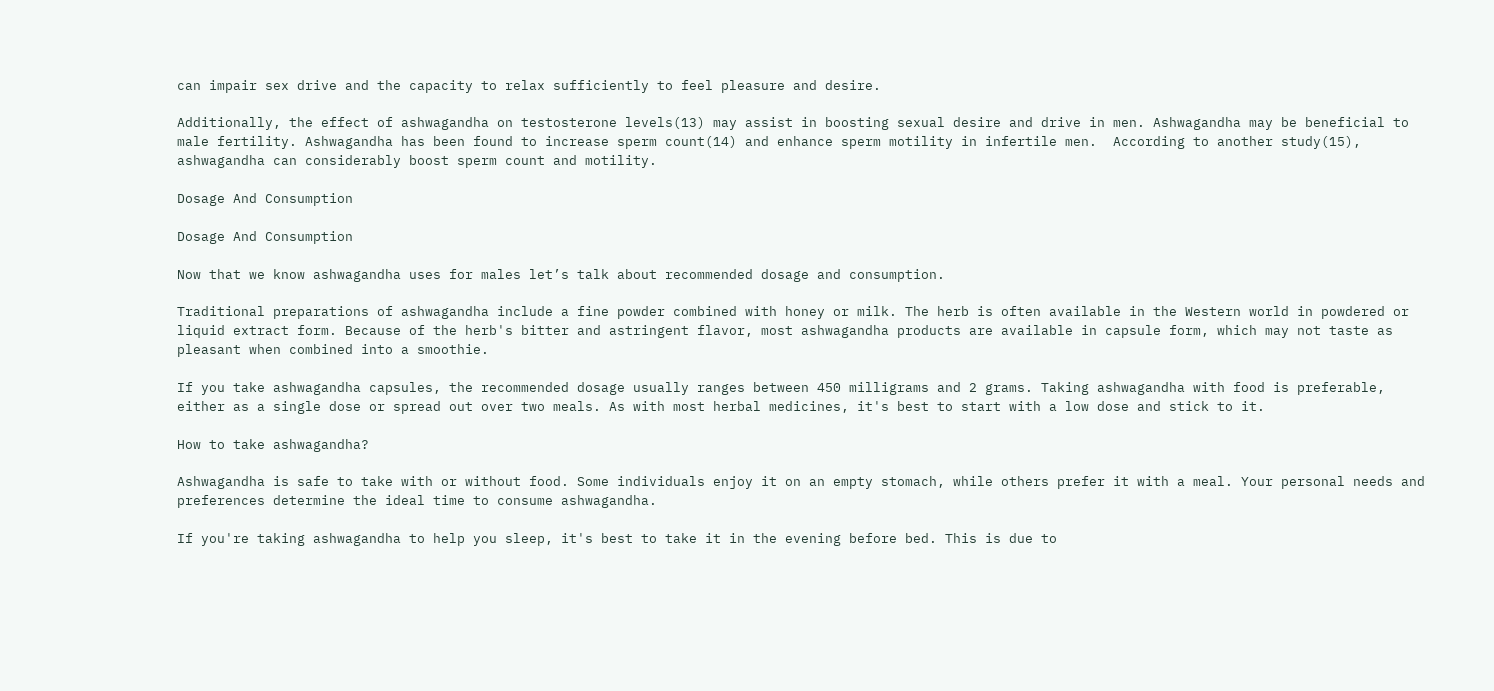can impair sex drive and the capacity to relax sufficiently to feel pleasure and desire.

Additionally, the effect of ashwagandha on testosterone levels(13) may assist in boosting sexual desire and drive in men. Ashwagandha may be beneficial to male fertility. Ashwagandha has been found to increase sperm count(14) and enhance sperm motility in infertile men.  According to another study(15), ashwagandha can considerably boost sperm count and motility.

Dosage And Consumption

Dosage And Consumption

Now that we know ashwagandha uses for males let’s talk about recommended dosage and consumption.

Traditional preparations of ashwagandha include a fine powder combined with honey or milk. The herb is often available in the Western world in powdered or liquid extract form. Because of the herb's bitter and astringent flavor, most ashwagandha products are available in capsule form, which may not taste as pleasant when combined into a smoothie.

If you take ashwagandha capsules, the recommended dosage usually ranges between 450 milligrams and 2 grams. Taking ashwagandha with food is preferable, either as a single dose or spread out over two meals. As with most herbal medicines, it's best to start with a low dose and stick to it.

How to take ashwagandha?

Ashwagandha is safe to take with or without food. Some individuals enjoy it on an empty stomach, while others prefer it with a meal. Your personal needs and preferences determine the ideal time to consume ashwagandha.

If you're taking ashwagandha to help you sleep, it's best to take it in the evening before bed. This is due to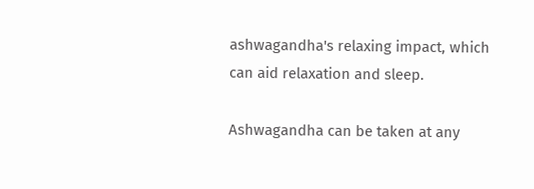ashwagandha's relaxing impact, which can aid relaxation and sleep.

Ashwagandha can be taken at any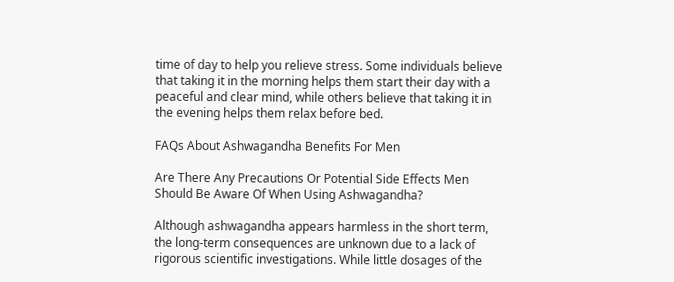time of day to help you relieve stress. Some individuals believe that taking it in the morning helps them start their day with a peaceful and clear mind, while others believe that taking it in the evening helps them relax before bed.

FAQs About Ashwagandha Benefits For Men

Are There Any Precautions Or Potential Side Effects Men Should Be Aware Of When Using Ashwagandha?

Although ashwagandha appears harmless in the short term, the long-term consequences are unknown due to a lack of rigorous scientific investigations. While little dosages of the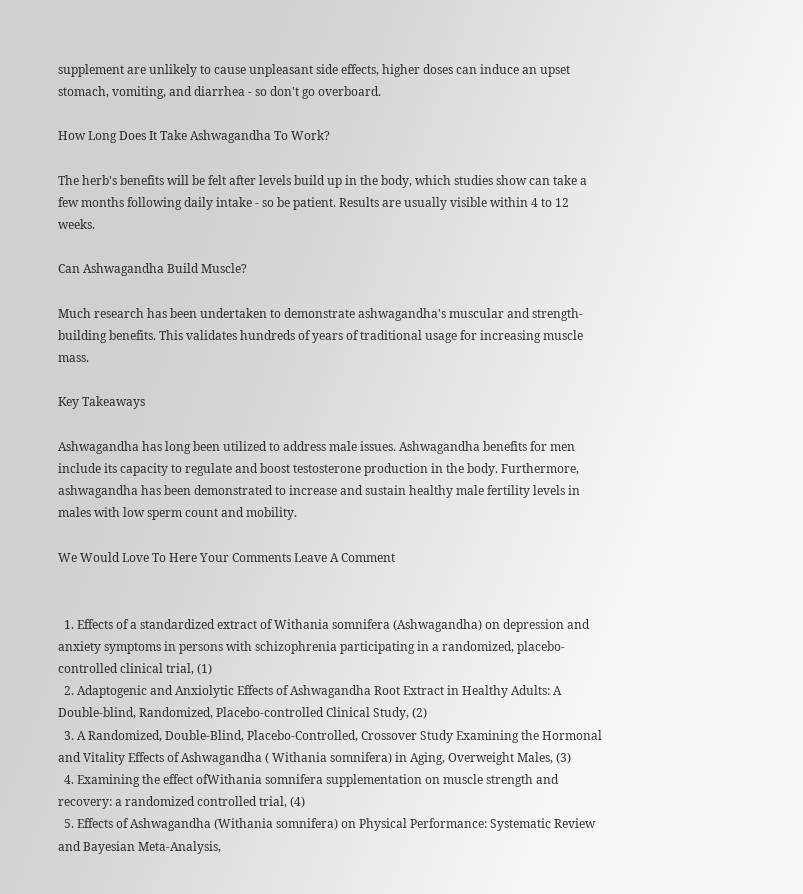supplement are unlikely to cause unpleasant side effects, higher doses can induce an upset stomach, vomiting, and diarrhea - so don't go overboard.

How Long Does It Take Ashwagandha To Work?

The herb's benefits will be felt after levels build up in the body, which studies show can take a few months following daily intake - so be patient. Results are usually visible within 4 to 12 weeks.

Can Ashwagandha Build Muscle?

Much research has been undertaken to demonstrate ashwagandha's muscular and strength-building benefits. This validates hundreds of years of traditional usage for increasing muscle mass.

Key Takeaways

Ashwagandha has long been utilized to address male issues. Ashwagandha benefits for men include its capacity to regulate and boost testosterone production in the body. Furthermore, ashwagandha has been demonstrated to increase and sustain healthy male fertility levels in males with low sperm count and mobility.

We Would Love To Here Your Comments Leave A Comment


  1. Effects of a standardized extract of Withania somnifera (Ashwagandha) on depression and anxiety symptoms in persons with schizophrenia participating in a randomized, placebo-controlled clinical trial, (1)
  2. Adaptogenic and Anxiolytic Effects of Ashwagandha Root Extract in Healthy Adults: A Double-blind, Randomized, Placebo-controlled Clinical Study, (2)
  3. A Randomized, Double-Blind, Placebo-Controlled, Crossover Study Examining the Hormonal and Vitality Effects of Ashwagandha ( Withania somnifera) in Aging, Overweight Males, (3)
  4. Examining the effect ofWithania somnifera supplementation on muscle strength and recovery: a randomized controlled trial, (4)
  5. Effects of Ashwagandha (Withania somnifera) on Physical Performance: Systematic Review and Bayesian Meta-Analysis,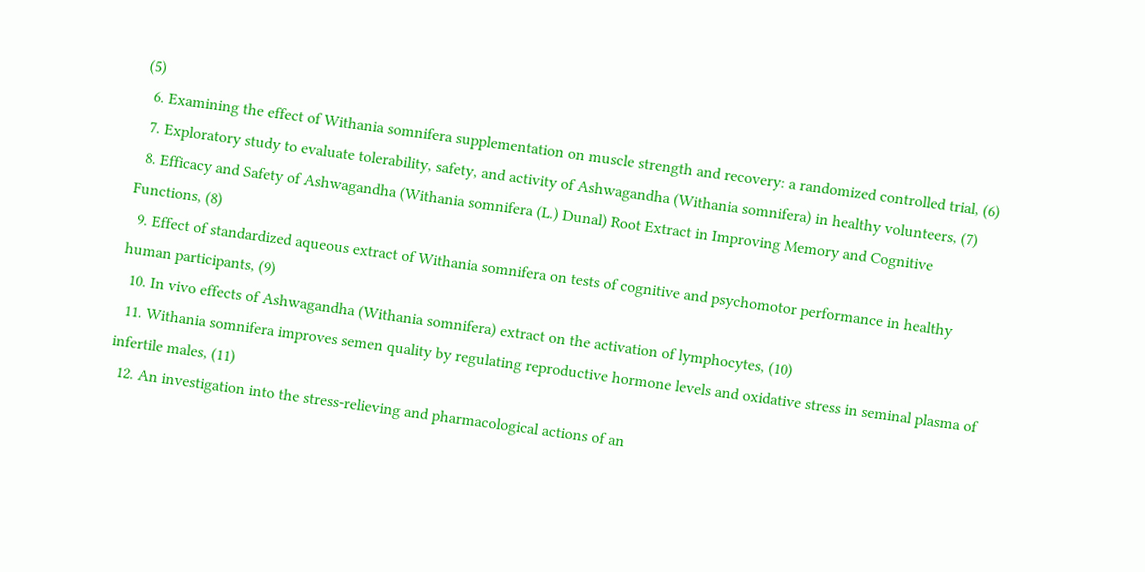(5)
  6. Examining the effect of Withania somnifera supplementation on muscle strength and recovery: a randomized controlled trial, (6)
  7. Exploratory study to evaluate tolerability, safety, and activity of Ashwagandha (Withania somnifera) in healthy volunteers, (7)
  8. Efficacy and Safety of Ashwagandha (Withania somnifera (L.) Dunal) Root Extract in Improving Memory and Cognitive Functions, (8)
  9. Effect of standardized aqueous extract of Withania somnifera on tests of cognitive and psychomotor performance in healthy human participants, (9)
  10. In vivo effects of Ashwagandha (Withania somnifera) extract on the activation of lymphocytes, (10)
  11. Withania somnifera improves semen quality by regulating reproductive hormone levels and oxidative stress in seminal plasma of infertile males, (11)
  12. An investigation into the stress-relieving and pharmacological actions of an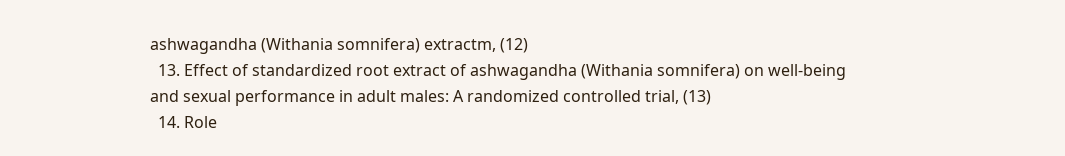ashwagandha (Withania somnifera) extractm, (12)
  13. Effect of standardized root extract of ashwagandha (Withania somnifera) on well-being and sexual performance in adult males: A randomized controlled trial, (13)
  14. Role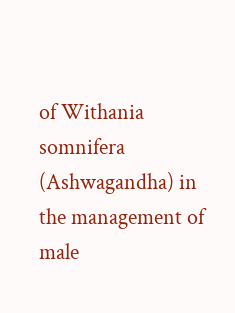of Withania somnifera (Ashwagandha) in the management of male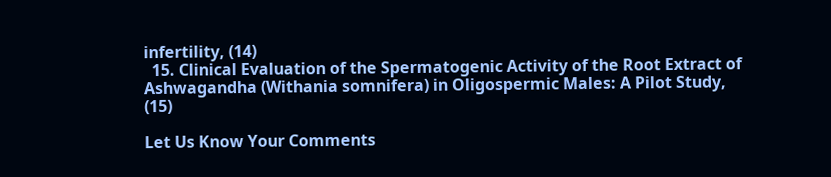infertility, (14)
  15. Clinical Evaluation of the Spermatogenic Activity of the Root Extract of Ashwagandha (Withania somnifera) in Oligospermic Males: A Pilot Study, (15)

Let Us Know Your Comments